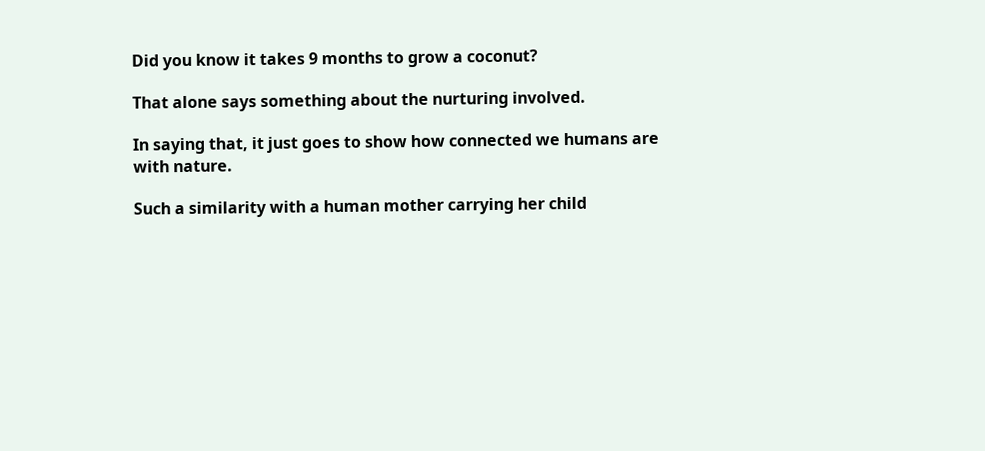Did you know it takes 9 months to grow a coconut?

That alone says something about the nurturing involved.

In saying that, it just goes to show how connected we humans are with nature.

Such a similarity with a human mother carrying her child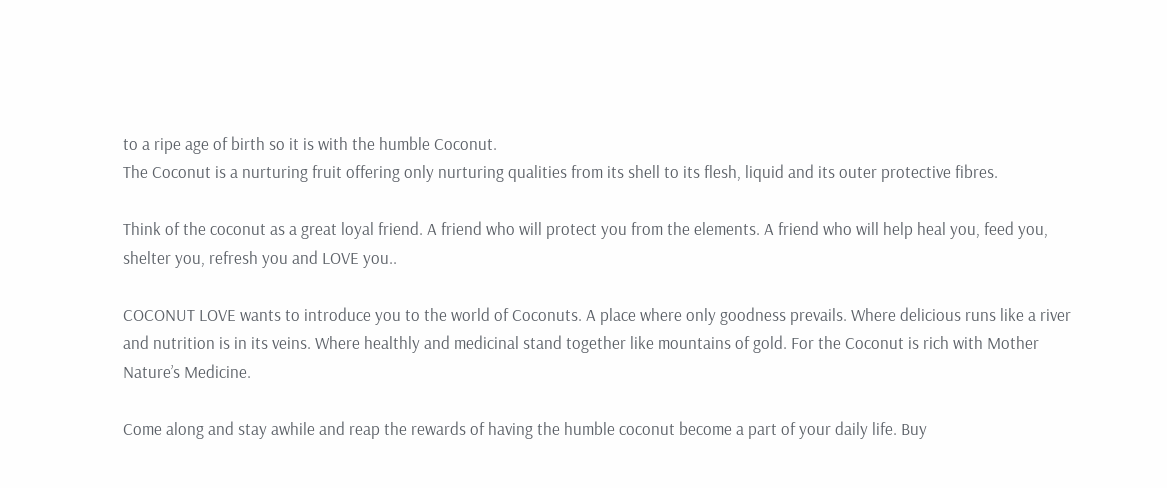to a ripe age of birth so it is with the humble Coconut.
The Coconut is a nurturing fruit offering only nurturing qualities from its shell to its flesh, liquid and its outer protective fibres.

Think of the coconut as a great loyal friend. A friend who will protect you from the elements. A friend who will help heal you, feed you, shelter you, refresh you and LOVE you..

COCONUT LOVE wants to introduce you to the world of Coconuts. A place where only goodness prevails. Where delicious runs like a river and nutrition is in its veins. Where healthly and medicinal stand together like mountains of gold. For the Coconut is rich with Mother Nature’s Medicine.

Come along and stay awhile and reap the rewards of having the humble coconut become a part of your daily life. Buy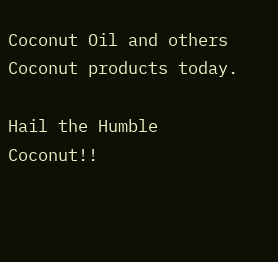Coconut Oil and others Coconut products today.

Hail the Humble Coconut!!